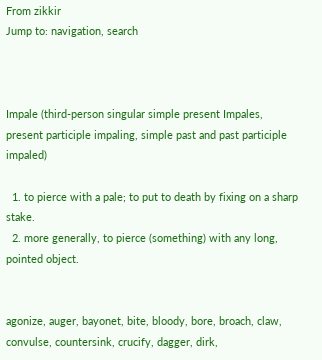From zikkir
Jump to: navigation, search



Impale (third-person singular simple present Impales, present participle impaling, simple past and past participle impaled)

  1. to pierce with a pale; to put to death by fixing on a sharp stake.
  2. more generally, to pierce (something) with any long, pointed object.


agonize, auger, bayonet, bite, bloody, bore, broach, claw, convulse, countersink, crucify, dagger, dirk,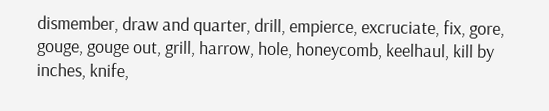dismember, draw and quarter, drill, empierce, excruciate, fix, gore, gouge, gouge out, grill, harrow, hole, honeycomb, keelhaul, kill by inches, knife,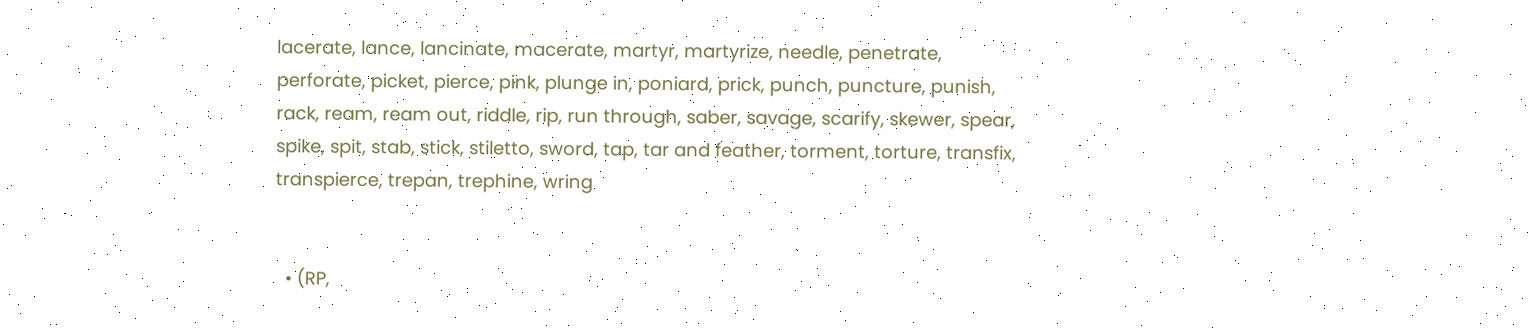lacerate, lance, lancinate, macerate, martyr, martyrize, needle, penetrate, perforate, picket, pierce, pink, plunge in, poniard, prick, punch, puncture, punish, rack, ream, ream out, riddle, rip, run through, saber, savage, scarify, skewer, spear, spike, spit, stab, stick, stiletto, sword, tap, tar and feather, torment, torture, transfix, transpierce, trepan, trephine, wring


  • (RP,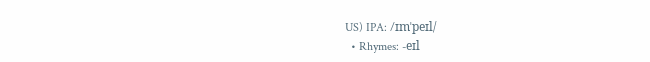US) IPA: /ɪmˈpeɪl/
  • Rhymes: -eɪl